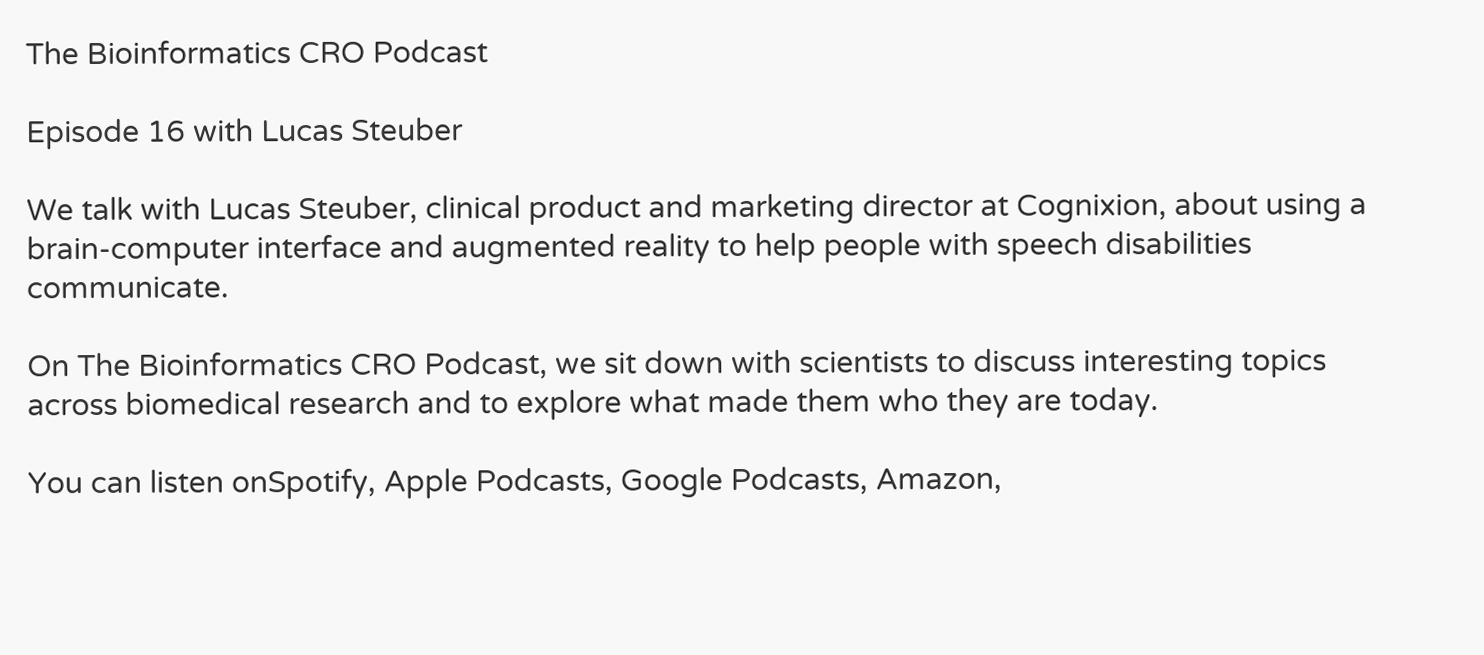The Bioinformatics CRO Podcast

Episode 16 with Lucas Steuber

We talk with Lucas Steuber, clinical product and marketing director at Cognixion, about using a brain-computer interface and augmented reality to help people with speech disabilities communicate.

On The Bioinformatics CRO Podcast, we sit down with scientists to discuss interesting topics across biomedical research and to explore what made them who they are today.

You can listen onSpotify, Apple Podcasts, Google Podcasts, Amazon,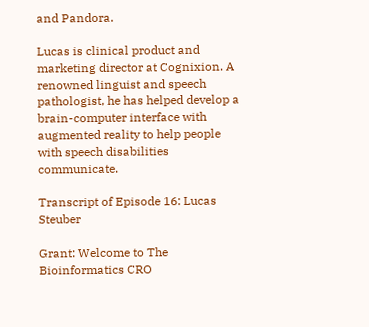and Pandora.

Lucas is clinical product and marketing director at Cognixion. A renowned linguist and speech pathologist, he has helped develop a brain-computer interface with augmented reality to help people with speech disabilities communicate.

Transcript of Episode 16: Lucas Steuber

Grant: Welcome to The Bioinformatics CRO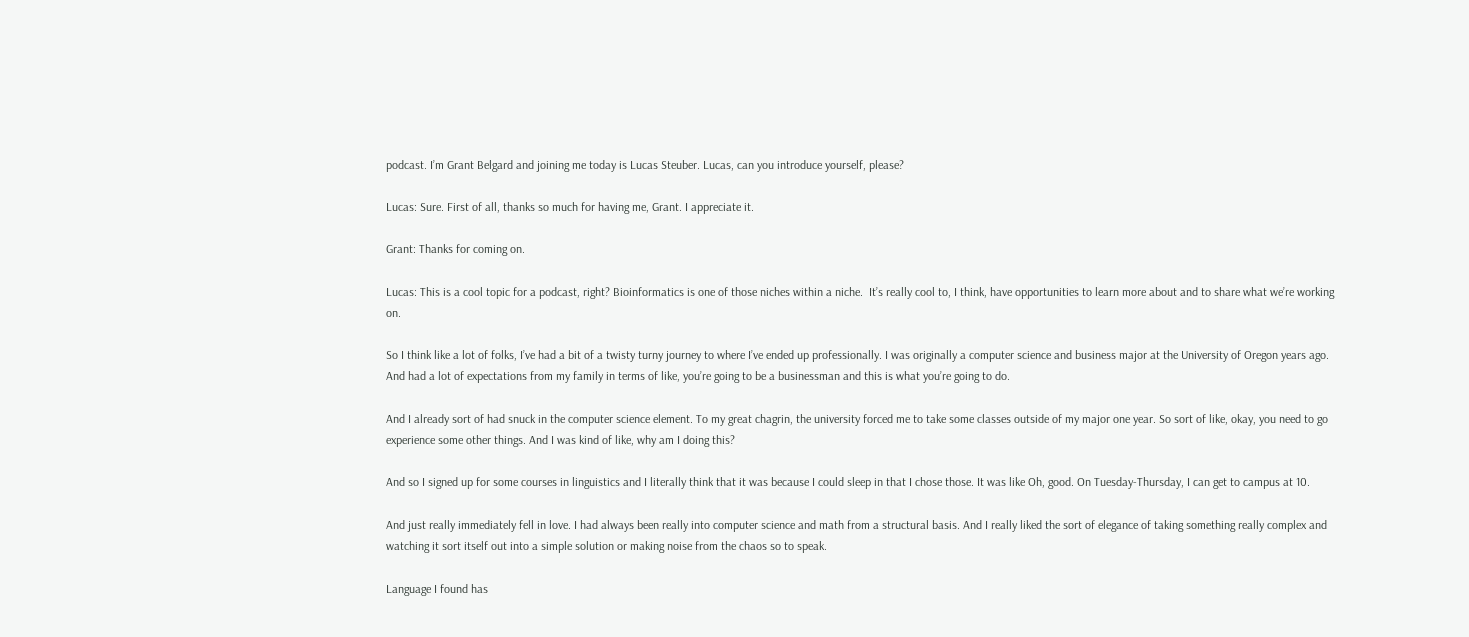podcast. I’m Grant Belgard and joining me today is Lucas Steuber. Lucas, can you introduce yourself, please?

Lucas: Sure. First of all, thanks so much for having me, Grant. I appreciate it.

Grant: Thanks for coming on.

Lucas: This is a cool topic for a podcast, right? Bioinformatics is one of those niches within a niche.  It’s really cool to, I think, have opportunities to learn more about and to share what we’re working on.

So I think like a lot of folks, I’ve had a bit of a twisty turny journey to where I’ve ended up professionally. I was originally a computer science and business major at the University of Oregon years ago. And had a lot of expectations from my family in terms of like, you’re going to be a businessman and this is what you’re going to do.

And I already sort of had snuck in the computer science element. To my great chagrin, the university forced me to take some classes outside of my major one year. So sort of like, okay, you need to go experience some other things. And I was kind of like, why am I doing this?

And so I signed up for some courses in linguistics and I literally think that it was because I could sleep in that I chose those. It was like Oh, good. On Tuesday-Thursday, I can get to campus at 10.

And just really immediately fell in love. I had always been really into computer science and math from a structural basis. And I really liked the sort of elegance of taking something really complex and watching it sort itself out into a simple solution or making noise from the chaos so to speak.

Language I found has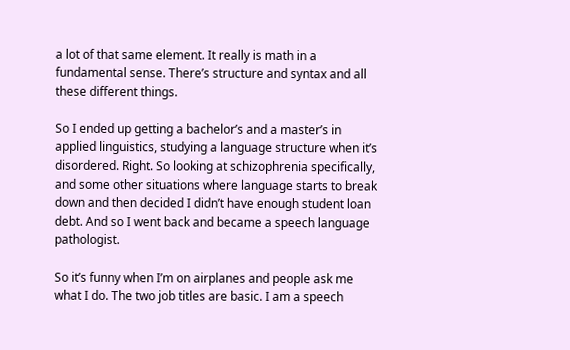a lot of that same element. It really is math in a fundamental sense. There’s structure and syntax and all these different things.

So I ended up getting a bachelor’s and a master’s in applied linguistics, studying a language structure when it’s disordered. Right. So looking at schizophrenia specifically, and some other situations where language starts to break down and then decided I didn’t have enough student loan debt. And so I went back and became a speech language pathologist.

So it’s funny when I’m on airplanes and people ask me what I do. The two job titles are basic. I am a speech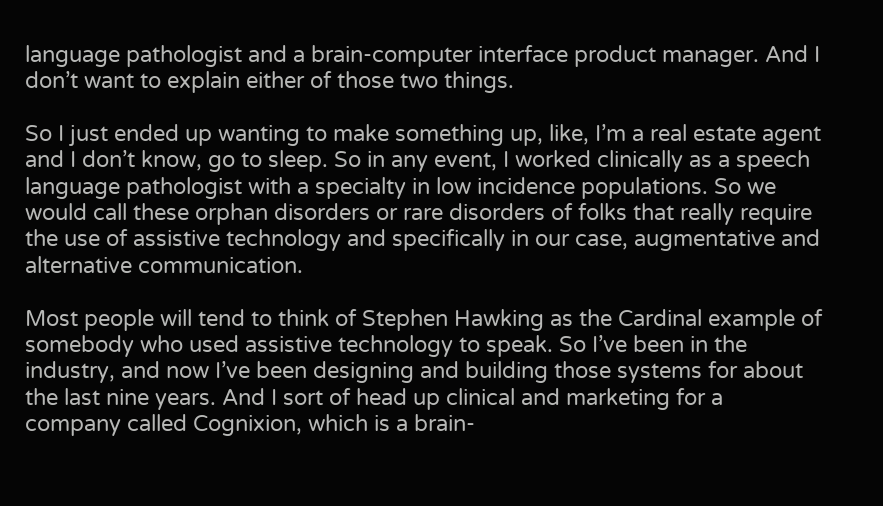language pathologist and a brain-computer interface product manager. And I don’t want to explain either of those two things.

So I just ended up wanting to make something up, like, I’m a real estate agent and I don’t know, go to sleep. So in any event, I worked clinically as a speech language pathologist with a specialty in low incidence populations. So we would call these orphan disorders or rare disorders of folks that really require the use of assistive technology and specifically in our case, augmentative and alternative communication.

Most people will tend to think of Stephen Hawking as the Cardinal example of somebody who used assistive technology to speak. So I’ve been in the industry, and now I’ve been designing and building those systems for about the last nine years. And I sort of head up clinical and marketing for a company called Cognixion, which is a brain-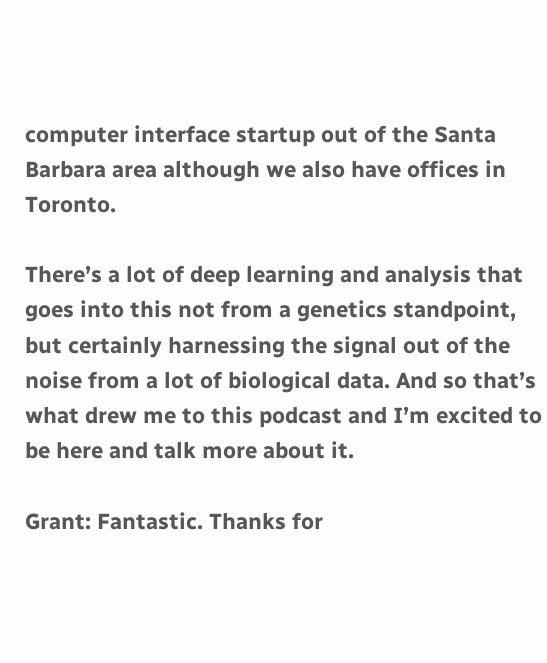computer interface startup out of the Santa Barbara area although we also have offices in Toronto.

There’s a lot of deep learning and analysis that goes into this not from a genetics standpoint, but certainly harnessing the signal out of the noise from a lot of biological data. And so that’s what drew me to this podcast and I’m excited to be here and talk more about it.

Grant: Fantastic. Thanks for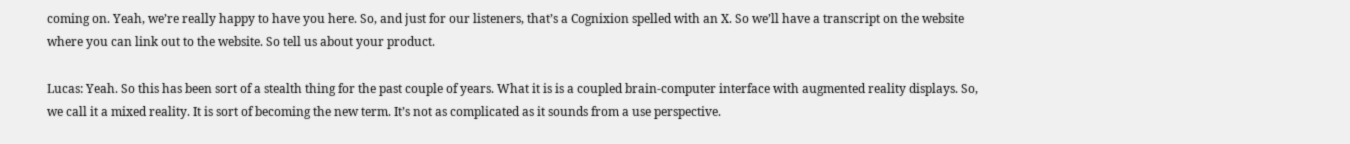coming on. Yeah, we’re really happy to have you here. So, and just for our listeners, that’s a Cognixion spelled with an X. So we’ll have a transcript on the website where you can link out to the website. So tell us about your product.

Lucas: Yeah. So this has been sort of a stealth thing for the past couple of years. What it is is a coupled brain-computer interface with augmented reality displays. So, we call it a mixed reality. It is sort of becoming the new term. It’s not as complicated as it sounds from a use perspective.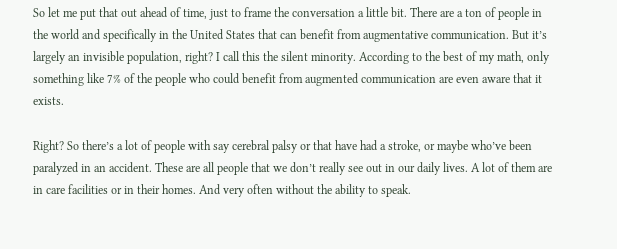So let me put that out ahead of time, just to frame the conversation a little bit. There are a ton of people in the world and specifically in the United States that can benefit from augmentative communication. But it’s largely an invisible population, right? I call this the silent minority. According to the best of my math, only something like 7% of the people who could benefit from augmented communication are even aware that it exists.

Right? So there’s a lot of people with say cerebral palsy or that have had a stroke, or maybe who’ve been paralyzed in an accident. These are all people that we don’t really see out in our daily lives. A lot of them are in care facilities or in their homes. And very often without the ability to speak.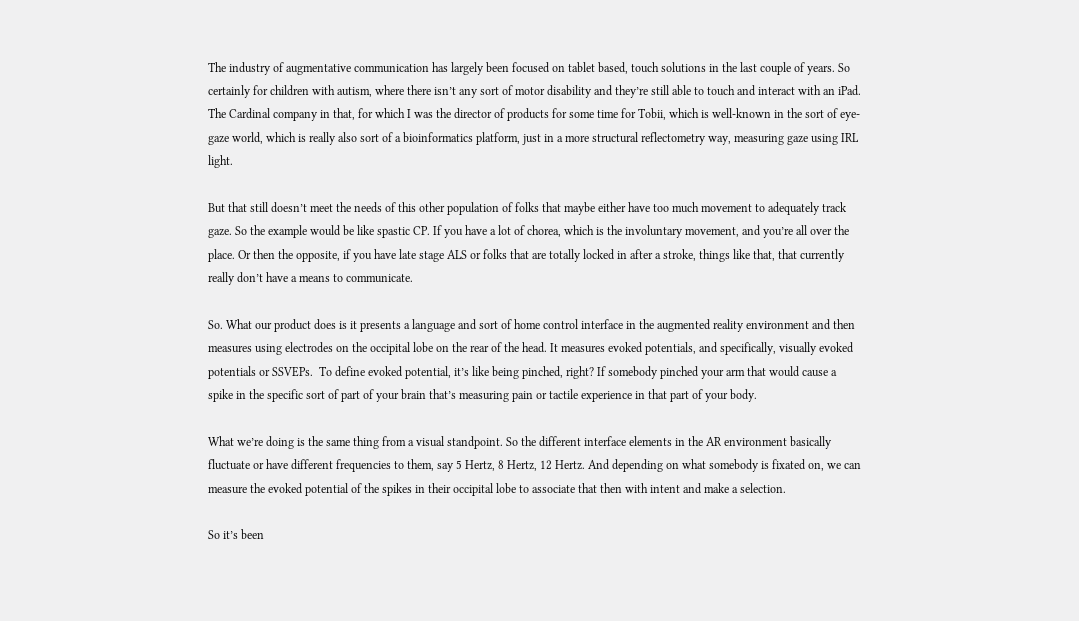The industry of augmentative communication has largely been focused on tablet based, touch solutions in the last couple of years. So certainly for children with autism, where there isn’t any sort of motor disability and they’re still able to touch and interact with an iPad. The Cardinal company in that, for which I was the director of products for some time for Tobii, which is well-known in the sort of eye-gaze world, which is really also sort of a bioinformatics platform, just in a more structural reflectometry way, measuring gaze using IRL light.

But that still doesn’t meet the needs of this other population of folks that maybe either have too much movement to adequately track gaze. So the example would be like spastic CP. If you have a lot of chorea, which is the involuntary movement, and you’re all over the place. Or then the opposite, if you have late stage ALS or folks that are totally locked in after a stroke, things like that, that currently really don’t have a means to communicate.

So. What our product does is it presents a language and sort of home control interface in the augmented reality environment and then measures using electrodes on the occipital lobe on the rear of the head. It measures evoked potentials, and specifically, visually evoked potentials or SSVEPs.  To define evoked potential, it’s like being pinched, right? If somebody pinched your arm that would cause a spike in the specific sort of part of your brain that’s measuring pain or tactile experience in that part of your body.

What we’re doing is the same thing from a visual standpoint. So the different interface elements in the AR environment basically fluctuate or have different frequencies to them, say 5 Hertz, 8 Hertz, 12 Hertz. And depending on what somebody is fixated on, we can measure the evoked potential of the spikes in their occipital lobe to associate that then with intent and make a selection.

So it’s been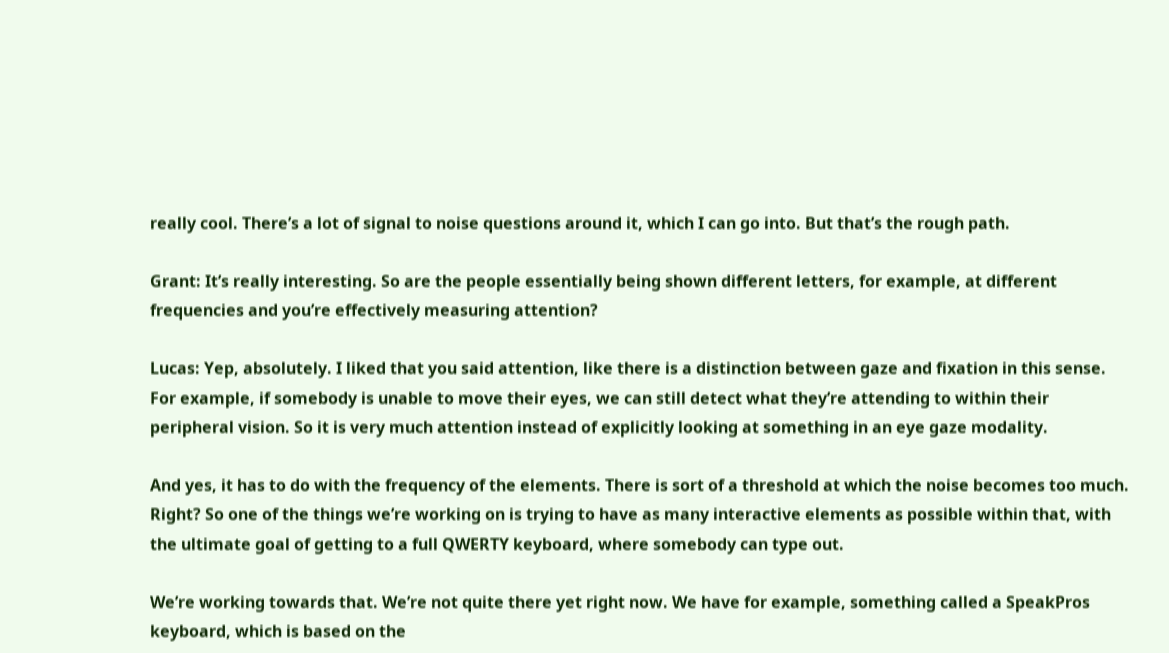really cool. There’s a lot of signal to noise questions around it, which I can go into. But that’s the rough path.

Grant: It’s really interesting. So are the people essentially being shown different letters, for example, at different frequencies and you’re effectively measuring attention?

Lucas: Yep, absolutely. I liked that you said attention, like there is a distinction between gaze and fixation in this sense. For example, if somebody is unable to move their eyes, we can still detect what they’re attending to within their peripheral vision. So it is very much attention instead of explicitly looking at something in an eye gaze modality.

And yes, it has to do with the frequency of the elements. There is sort of a threshold at which the noise becomes too much. Right? So one of the things we’re working on is trying to have as many interactive elements as possible within that, with the ultimate goal of getting to a full QWERTY keyboard, where somebody can type out.

We’re working towards that. We’re not quite there yet right now. We have for example, something called a SpeakPros keyboard, which is based on the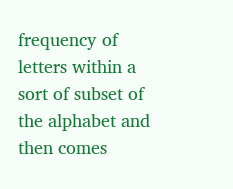frequency of letters within a sort of subset of the alphabet and then comes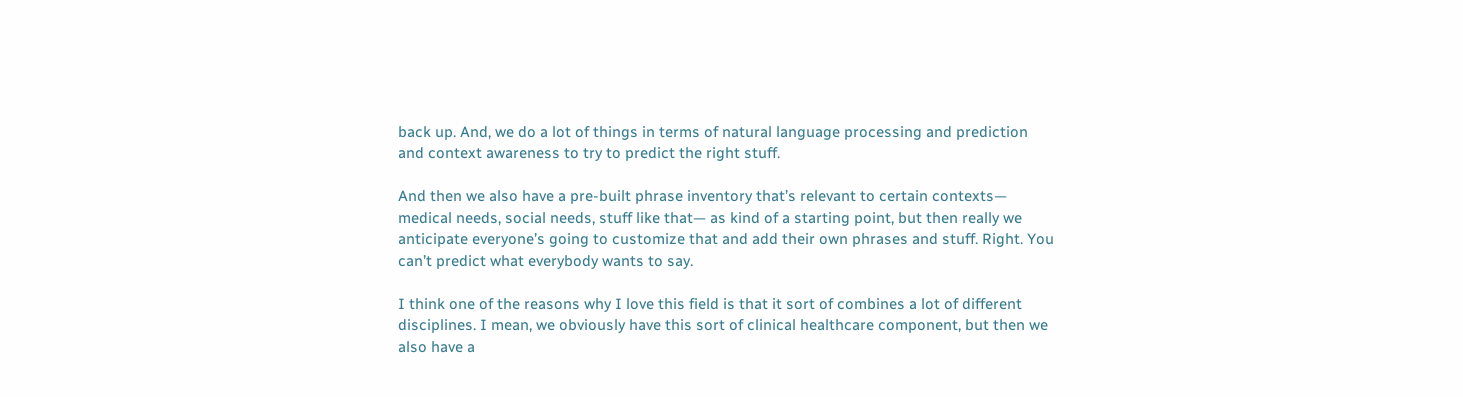back up. And, we do a lot of things in terms of natural language processing and prediction and context awareness to try to predict the right stuff.

And then we also have a pre-built phrase inventory that’s relevant to certain contexts— medical needs, social needs, stuff like that— as kind of a starting point, but then really we anticipate everyone’s going to customize that and add their own phrases and stuff. Right. You can’t predict what everybody wants to say.

I think one of the reasons why I love this field is that it sort of combines a lot of different disciplines. I mean, we obviously have this sort of clinical healthcare component, but then we also have a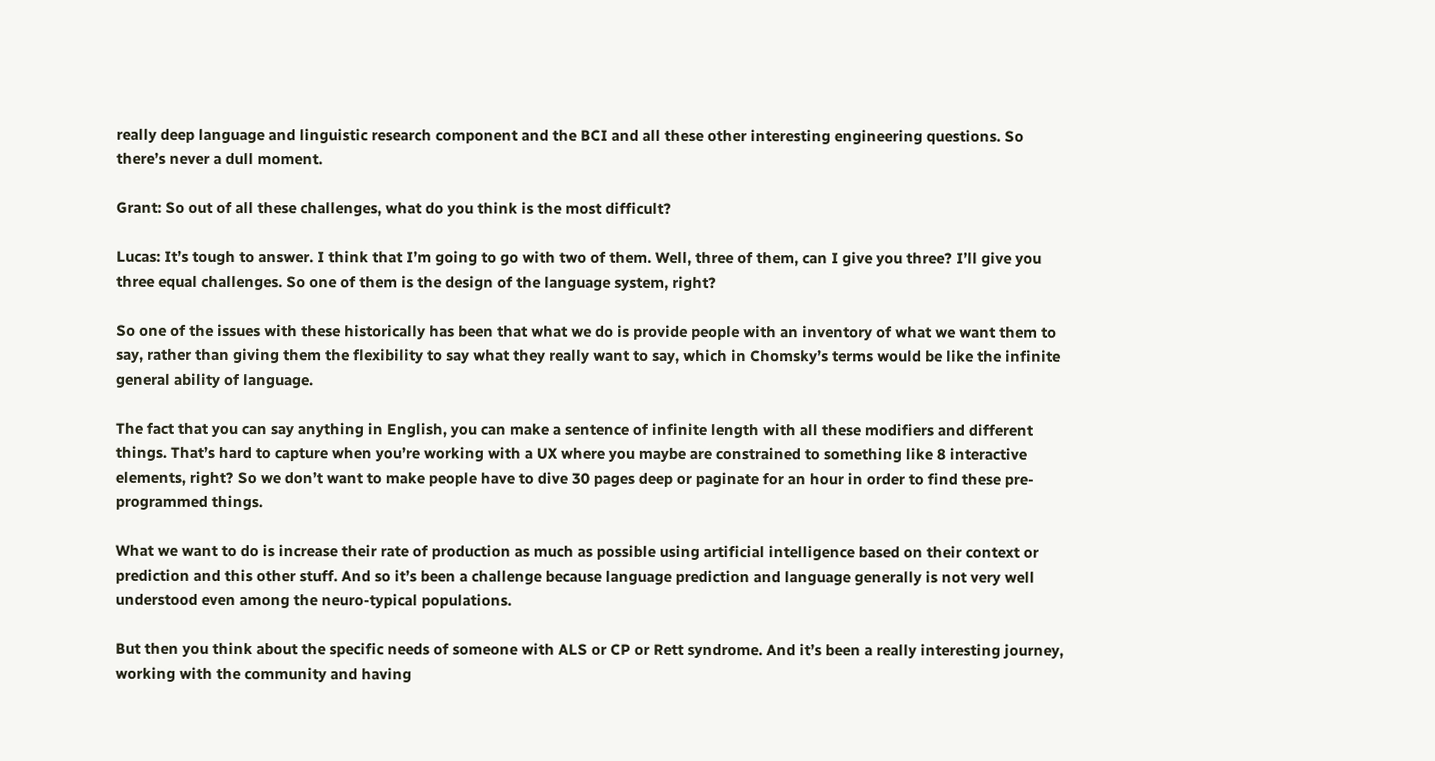really deep language and linguistic research component and the BCI and all these other interesting engineering questions. So there’s never a dull moment.

Grant: So out of all these challenges, what do you think is the most difficult?

Lucas: It’s tough to answer. I think that I’m going to go with two of them. Well, three of them, can I give you three? I’ll give you three equal challenges. So one of them is the design of the language system, right?

So one of the issues with these historically has been that what we do is provide people with an inventory of what we want them to say, rather than giving them the flexibility to say what they really want to say, which in Chomsky’s terms would be like the infinite general ability of language.

The fact that you can say anything in English, you can make a sentence of infinite length with all these modifiers and different things. That’s hard to capture when you’re working with a UX where you maybe are constrained to something like 8 interactive elements, right? So we don’t want to make people have to dive 30 pages deep or paginate for an hour in order to find these pre-programmed things.

What we want to do is increase their rate of production as much as possible using artificial intelligence based on their context or prediction and this other stuff. And so it’s been a challenge because language prediction and language generally is not very well understood even among the neuro-typical populations.

But then you think about the specific needs of someone with ALS or CP or Rett syndrome. And it’s been a really interesting journey, working with the community and having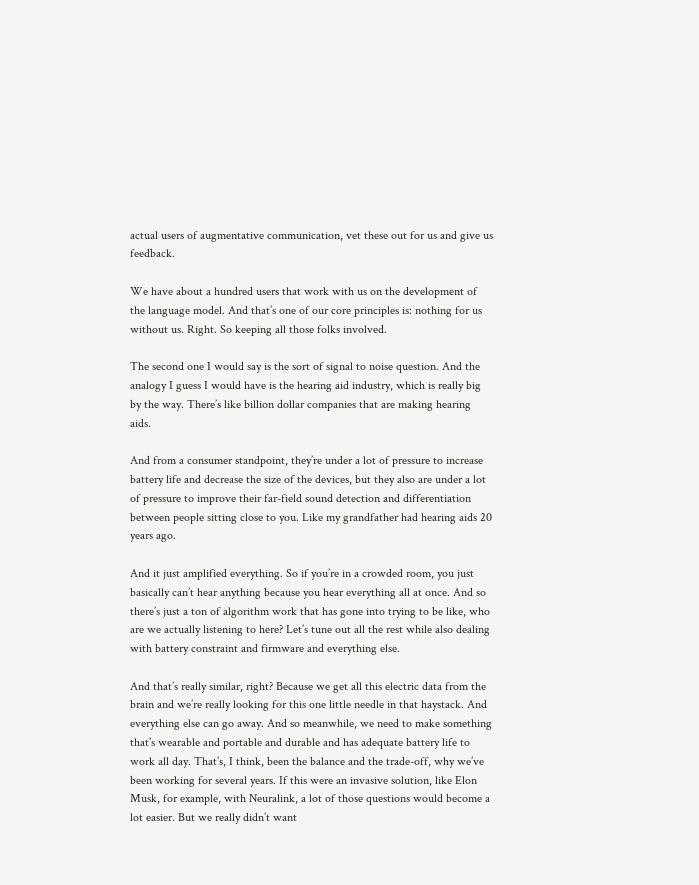actual users of augmentative communication, vet these out for us and give us feedback.

We have about a hundred users that work with us on the development of the language model. And that’s one of our core principles is: nothing for us without us. Right. So keeping all those folks involved.

The second one I would say is the sort of signal to noise question. And the analogy I guess I would have is the hearing aid industry, which is really big by the way. There’s like billion dollar companies that are making hearing aids.

And from a consumer standpoint, they’re under a lot of pressure to increase battery life and decrease the size of the devices, but they also are under a lot of pressure to improve their far-field sound detection and differentiation between people sitting close to you. Like my grandfather had hearing aids 20 years ago.

And it just amplified everything. So if you’re in a crowded room, you just basically can’t hear anything because you hear everything all at once. And so there’s just a ton of algorithm work that has gone into trying to be like, who are we actually listening to here? Let’s tune out all the rest while also dealing with battery constraint and firmware and everything else.

And that’s really similar, right? Because we get all this electric data from the brain and we’re really looking for this one little needle in that haystack. And everything else can go away. And so meanwhile, we need to make something that’s wearable and portable and durable and has adequate battery life to work all day. That’s, I think, been the balance and the trade-off, why we’ve been working for several years. If this were an invasive solution, like Elon Musk, for example, with Neuralink, a lot of those questions would become a lot easier. But we really didn’t want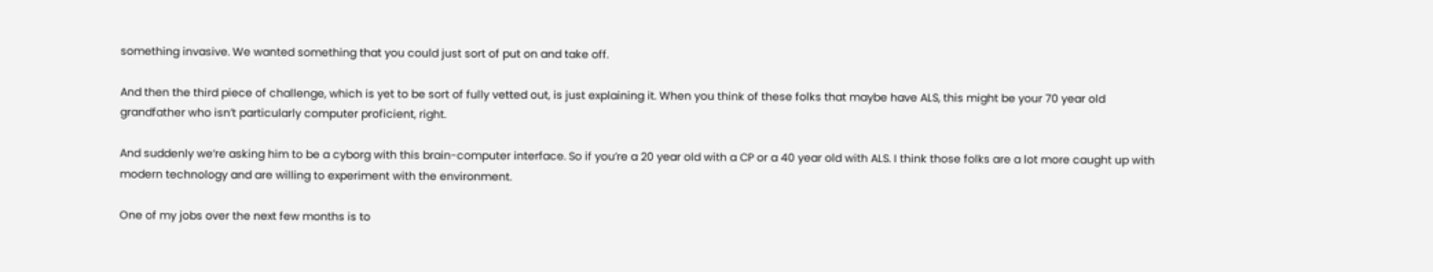something invasive. We wanted something that you could just sort of put on and take off.

And then the third piece of challenge, which is yet to be sort of fully vetted out, is just explaining it. When you think of these folks that maybe have ALS, this might be your 70 year old grandfather who isn’t particularly computer proficient, right.

And suddenly we’re asking him to be a cyborg with this brain-computer interface. So if you’re a 20 year old with a CP or a 40 year old with ALS. I think those folks are a lot more caught up with modern technology and are willing to experiment with the environment.

One of my jobs over the next few months is to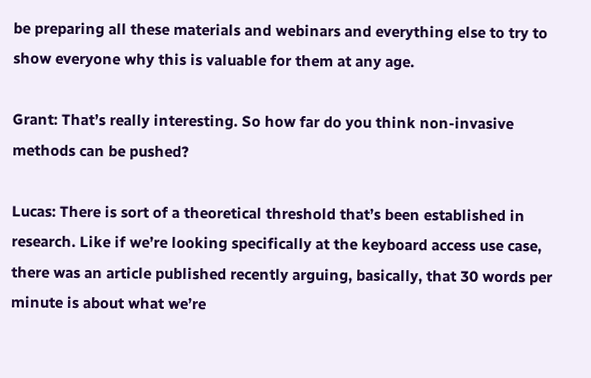be preparing all these materials and webinars and everything else to try to show everyone why this is valuable for them at any age.

Grant: That’s really interesting. So how far do you think non-invasive methods can be pushed?

Lucas: There is sort of a theoretical threshold that’s been established in research. Like if we’re looking specifically at the keyboard access use case, there was an article published recently arguing, basically, that 30 words per minute is about what we’re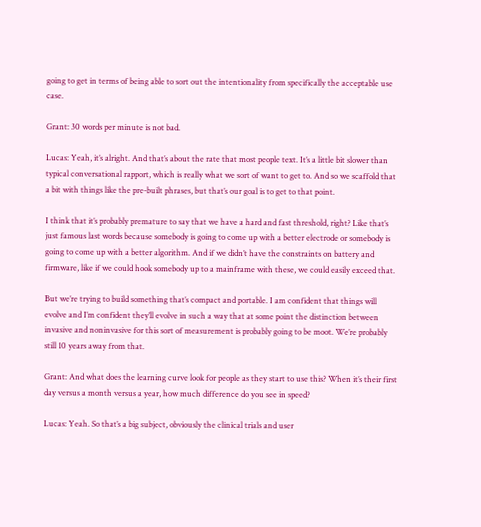going to get in terms of being able to sort out the intentionality from specifically the acceptable use case.

Grant: 30 words per minute is not bad.

Lucas: Yeah, it’s alright. And that’s about the rate that most people text. It’s a little bit slower than typical conversational rapport, which is really what we sort of want to get to. And so we scaffold that a bit with things like the pre-built phrases, but that’s our goal is to get to that point.

I think that it’s probably premature to say that we have a hard and fast threshold, right? Like that’s just famous last words because somebody is going to come up with a better electrode or somebody is going to come up with a better algorithm. And if we didn’t have the constraints on battery and firmware, like if we could hook somebody up to a mainframe with these, we could easily exceed that.

But we’re trying to build something that’s compact and portable. I am confident that things will evolve and I’m confident they’ll evolve in such a way that at some point the distinction between invasive and noninvasive for this sort of measurement is probably going to be moot. We’re probably still 10 years away from that.

Grant: And what does the learning curve look for people as they start to use this? When it’s their first day versus a month versus a year, how much difference do you see in speed?

Lucas: Yeah. So that’s a big subject, obviously the clinical trials and user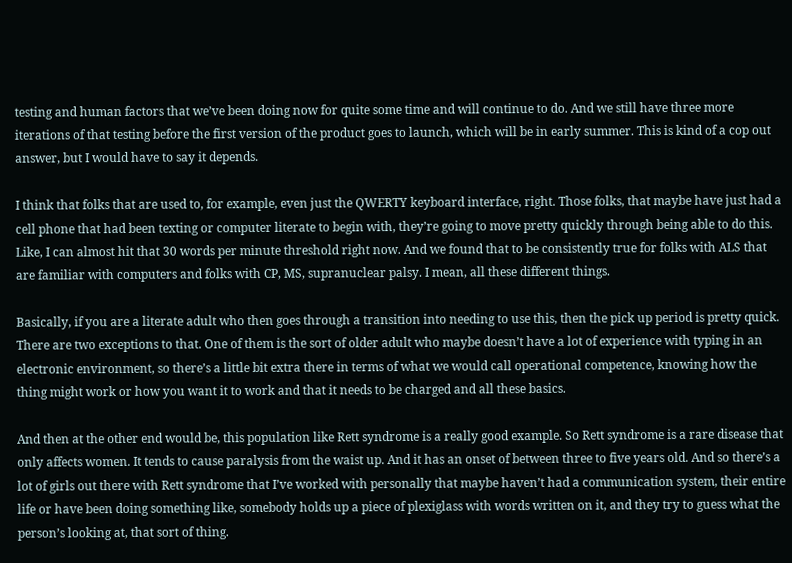testing and human factors that we’ve been doing now for quite some time and will continue to do. And we still have three more iterations of that testing before the first version of the product goes to launch, which will be in early summer. This is kind of a cop out answer, but I would have to say it depends.

I think that folks that are used to, for example, even just the QWERTY keyboard interface, right. Those folks, that maybe have just had a cell phone that had been texting or computer literate to begin with, they’re going to move pretty quickly through being able to do this. Like, I can almost hit that 30 words per minute threshold right now. And we found that to be consistently true for folks with ALS that are familiar with computers and folks with CP, MS, supranuclear palsy. I mean, all these different things.

Basically, if you are a literate adult who then goes through a transition into needing to use this, then the pick up period is pretty quick. There are two exceptions to that. One of them is the sort of older adult who maybe doesn’t have a lot of experience with typing in an electronic environment, so there’s a little bit extra there in terms of what we would call operational competence, knowing how the thing might work or how you want it to work and that it needs to be charged and all these basics.

And then at the other end would be, this population like Rett syndrome is a really good example. So Rett syndrome is a rare disease that only affects women. It tends to cause paralysis from the waist up. And it has an onset of between three to five years old. And so there’s a lot of girls out there with Rett syndrome that I’ve worked with personally that maybe haven’t had a communication system, their entire life or have been doing something like, somebody holds up a piece of plexiglass with words written on it, and they try to guess what the person’s looking at, that sort of thing.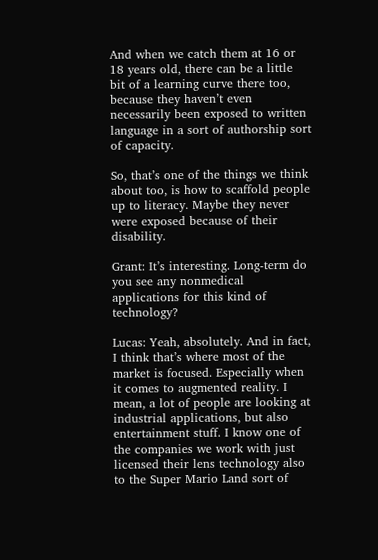And when we catch them at 16 or 18 years old, there can be a little bit of a learning curve there too, because they haven’t even necessarily been exposed to written language in a sort of authorship sort of capacity.

So, that’s one of the things we think about too, is how to scaffold people up to literacy. Maybe they never were exposed because of their disability.

Grant: It’s interesting. Long-term do you see any nonmedical applications for this kind of technology?

Lucas: Yeah, absolutely. And in fact, I think that’s where most of the market is focused. Especially when it comes to augmented reality. I mean, a lot of people are looking at industrial applications, but also entertainment stuff. I know one of the companies we work with just licensed their lens technology also to the Super Mario Land sort of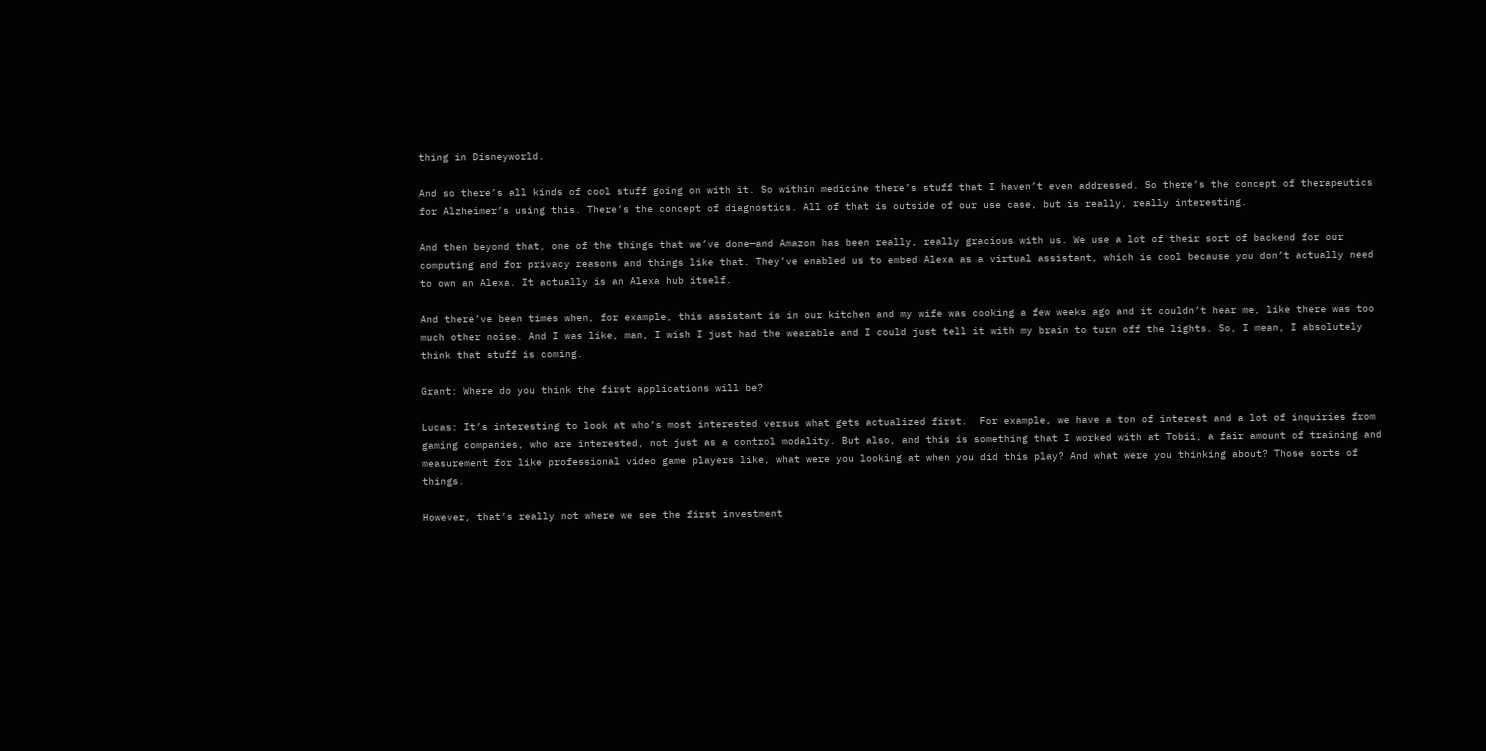thing in Disneyworld.

And so there’s all kinds of cool stuff going on with it. So within medicine there’s stuff that I haven’t even addressed. So there’s the concept of therapeutics for Alzheimer’s using this. There’s the concept of diagnostics. All of that is outside of our use case, but is really, really interesting.

And then beyond that, one of the things that we’ve done—and Amazon has been really, really gracious with us. We use a lot of their sort of backend for our computing and for privacy reasons and things like that. They’ve enabled us to embed Alexa as a virtual assistant, which is cool because you don’t actually need to own an Alexa. It actually is an Alexa hub itself.

And there’ve been times when, for example, this assistant is in our kitchen and my wife was cooking a few weeks ago and it couldn’t hear me, like there was too much other noise. And I was like, man, I wish I just had the wearable and I could just tell it with my brain to turn off the lights. So, I mean, I absolutely think that stuff is coming.

Grant: Where do you think the first applications will be?

Lucas: It’s interesting to look at who’s most interested versus what gets actualized first.  For example, we have a ton of interest and a lot of inquiries from gaming companies, who are interested, not just as a control modality. But also, and this is something that I worked with at Tobii, a fair amount of training and measurement for like professional video game players like, what were you looking at when you did this play? And what were you thinking about? Those sorts of things.

However, that’s really not where we see the first investment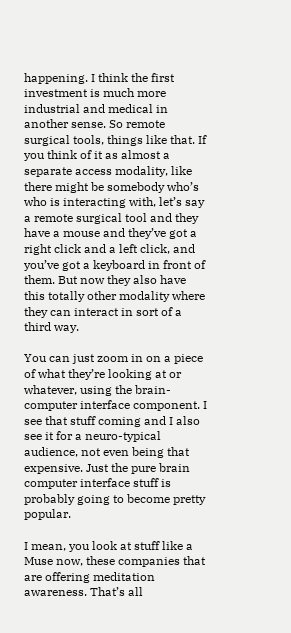happening. I think the first investment is much more industrial and medical in another sense. So remote surgical tools, things like that. If you think of it as almost a separate access modality, like there might be somebody who’s who is interacting with, let’s say a remote surgical tool and they have a mouse and they’ve got a right click and a left click, and you’ve got a keyboard in front of them. But now they also have this totally other modality where they can interact in sort of a third way.

You can just zoom in on a piece of what they’re looking at or whatever, using the brain-computer interface component. I see that stuff coming and I also see it for a neuro-typical audience, not even being that expensive. Just the pure brain computer interface stuff is probably going to become pretty popular.

I mean, you look at stuff like a Muse now, these companies that are offering meditation awareness. That’s all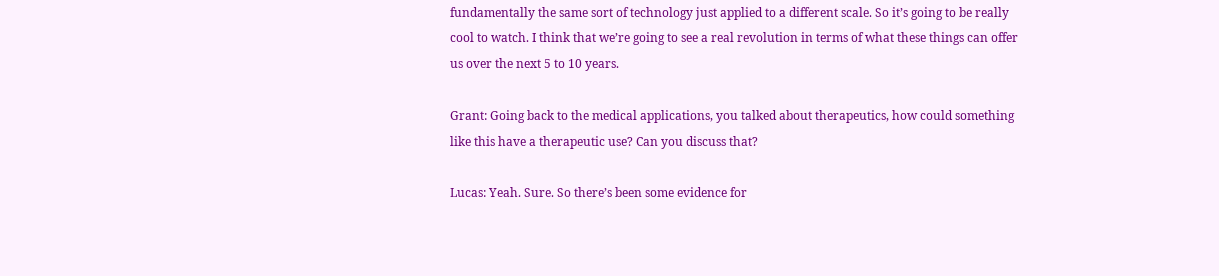fundamentally the same sort of technology just applied to a different scale. So it’s going to be really cool to watch. I think that we’re going to see a real revolution in terms of what these things can offer us over the next 5 to 10 years.

Grant: Going back to the medical applications, you talked about therapeutics, how could something like this have a therapeutic use? Can you discuss that?

Lucas: Yeah. Sure. So there’s been some evidence for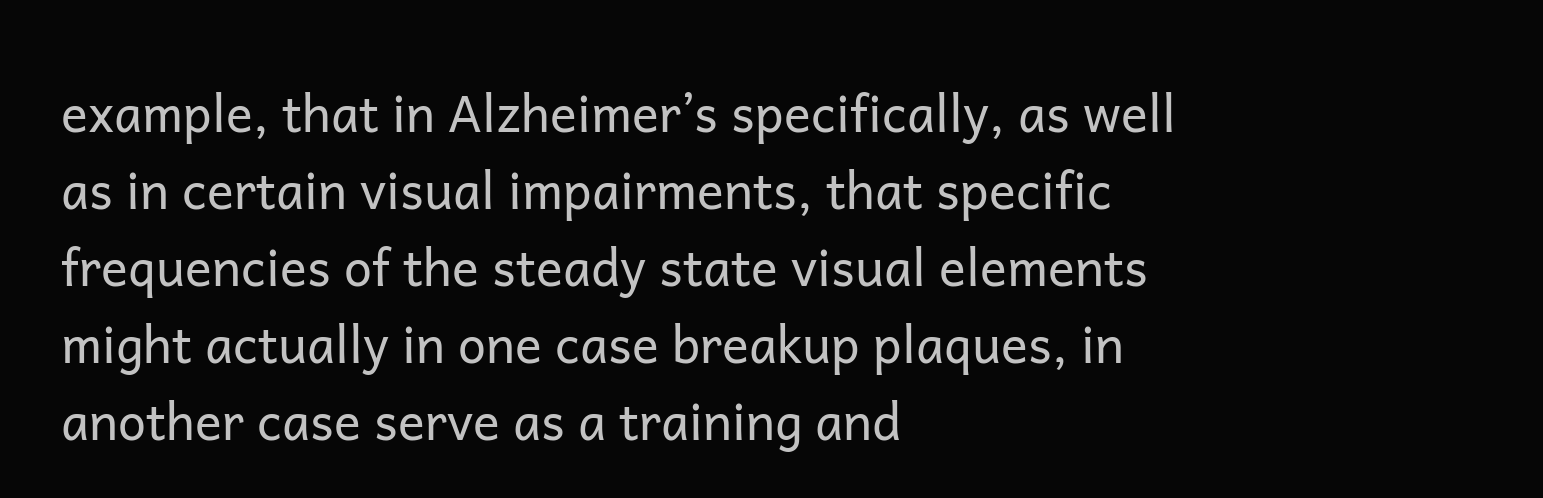example, that in Alzheimer’s specifically, as well as in certain visual impairments, that specific frequencies of the steady state visual elements might actually in one case breakup plaques, in another case serve as a training and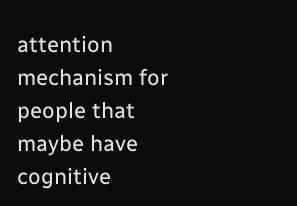attention mechanism for people that maybe have cognitive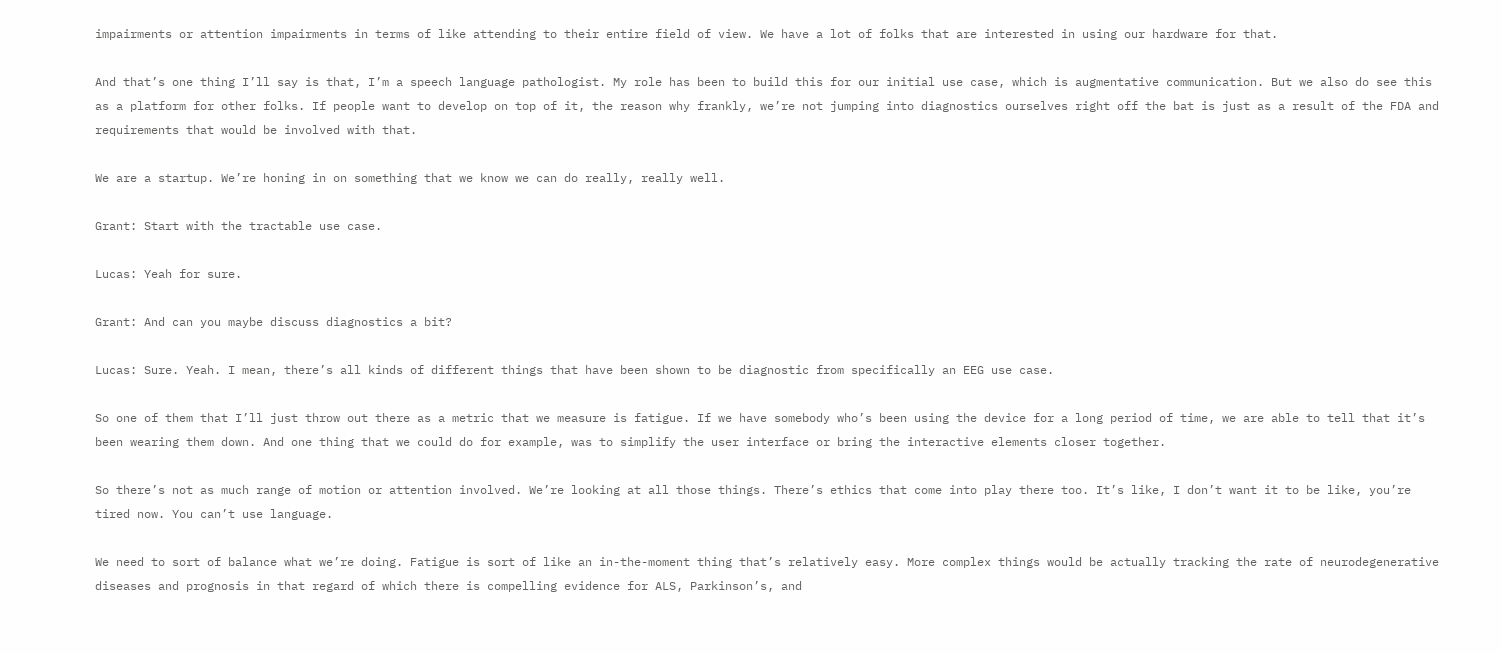impairments or attention impairments in terms of like attending to their entire field of view. We have a lot of folks that are interested in using our hardware for that.

And that’s one thing I’ll say is that, I’m a speech language pathologist. My role has been to build this for our initial use case, which is augmentative communication. But we also do see this as a platform for other folks. If people want to develop on top of it, the reason why frankly, we’re not jumping into diagnostics ourselves right off the bat is just as a result of the FDA and requirements that would be involved with that.

We are a startup. We’re honing in on something that we know we can do really, really well.

Grant: Start with the tractable use case.

Lucas: Yeah for sure.

Grant: And can you maybe discuss diagnostics a bit?

Lucas: Sure. Yeah. I mean, there’s all kinds of different things that have been shown to be diagnostic from specifically an EEG use case.

So one of them that I’ll just throw out there as a metric that we measure is fatigue. If we have somebody who’s been using the device for a long period of time, we are able to tell that it’s been wearing them down. And one thing that we could do for example, was to simplify the user interface or bring the interactive elements closer together.

So there’s not as much range of motion or attention involved. We’re looking at all those things. There’s ethics that come into play there too. It’s like, I don’t want it to be like, you’re tired now. You can’t use language.

We need to sort of balance what we’re doing. Fatigue is sort of like an in-the-moment thing that’s relatively easy. More complex things would be actually tracking the rate of neurodegenerative diseases and prognosis in that regard of which there is compelling evidence for ALS, Parkinson’s, and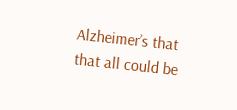Alzheimer’s that that all could be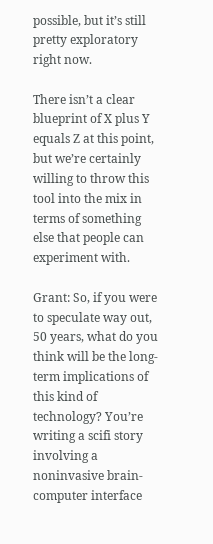possible, but it’s still pretty exploratory right now.

There isn’t a clear blueprint of X plus Y equals Z at this point, but we’re certainly willing to throw this tool into the mix in terms of something else that people can experiment with.

Grant: So, if you were to speculate way out, 50 years, what do you think will be the long-term implications of this kind of technology? You’re writing a scifi story involving a noninvasive brain-computer interface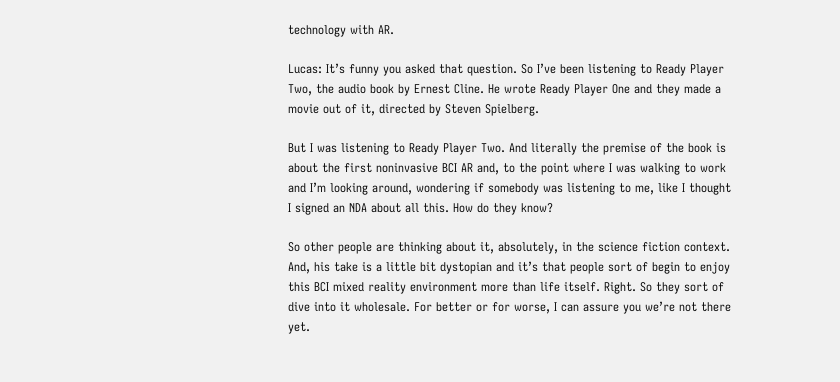technology with AR.

Lucas: It’s funny you asked that question. So I’ve been listening to Ready Player Two, the audio book by Ernest Cline. He wrote Ready Player One and they made a movie out of it, directed by Steven Spielberg.

But I was listening to Ready Player Two. And literally the premise of the book is about the first noninvasive BCI AR and, to the point where I was walking to work and I’m looking around, wondering if somebody was listening to me, like I thought I signed an NDA about all this. How do they know?

So other people are thinking about it, absolutely, in the science fiction context. And, his take is a little bit dystopian and it’s that people sort of begin to enjoy this BCI mixed reality environment more than life itself. Right. So they sort of dive into it wholesale. For better or for worse, I can assure you we’re not there yet.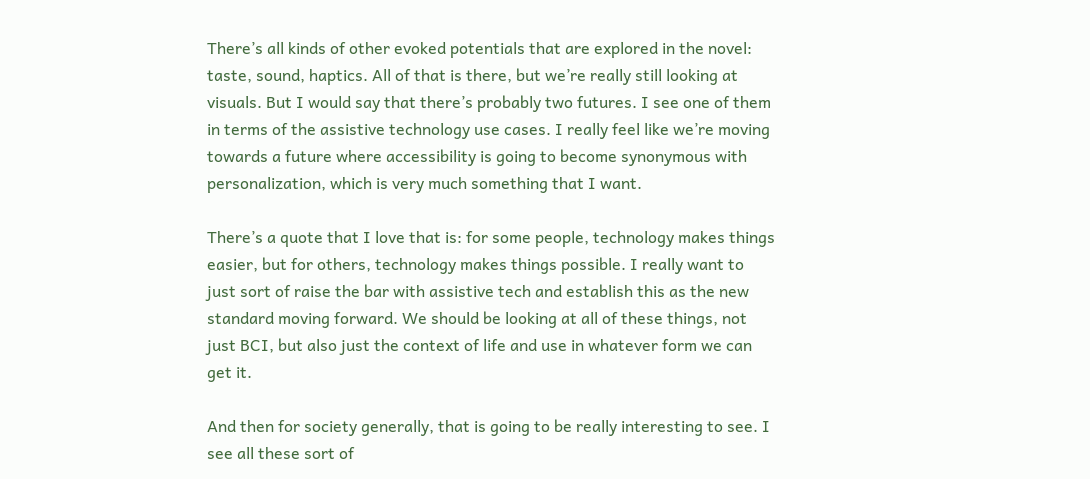There’s all kinds of other evoked potentials that are explored in the novel: taste, sound, haptics. All of that is there, but we’re really still looking at visuals. But I would say that there’s probably two futures. I see one of them in terms of the assistive technology use cases. I really feel like we’re moving towards a future where accessibility is going to become synonymous with personalization, which is very much something that I want.

There’s a quote that I love that is: for some people, technology makes things easier, but for others, technology makes things possible. I really want to just sort of raise the bar with assistive tech and establish this as the new standard moving forward. We should be looking at all of these things, not just BCI, but also just the context of life and use in whatever form we can get it.

And then for society generally, that is going to be really interesting to see. I see all these sort of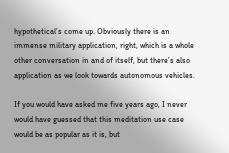hypothetical’s come up. Obviously there is an immense military application, right, which is a whole other conversation in and of itself, but there’s also application as we look towards autonomous vehicles.

If you would have asked me five years ago, I never would have guessed that this meditation use case would be as popular as it is, but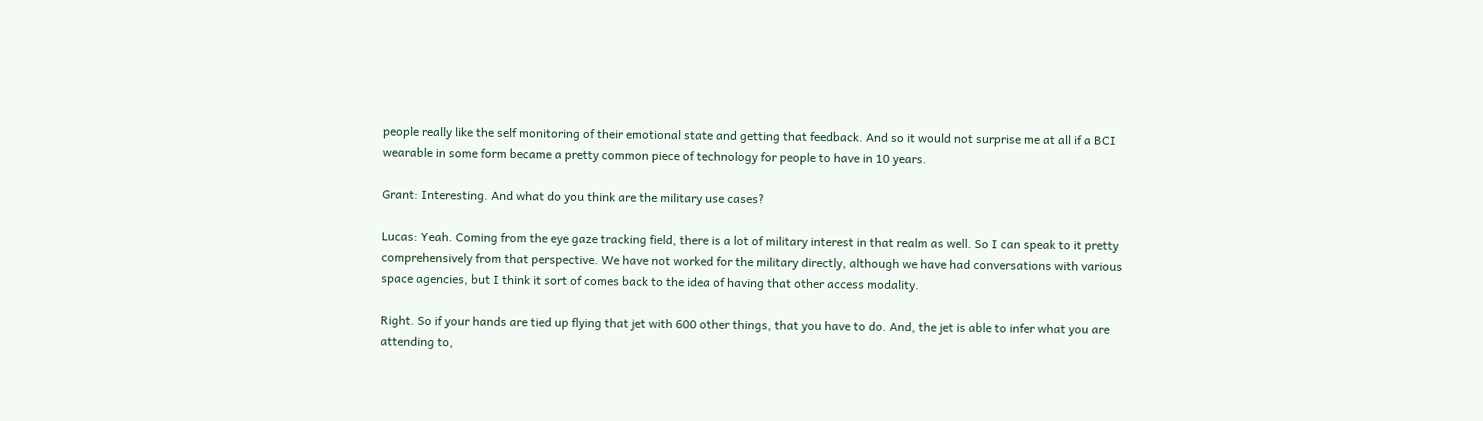people really like the self monitoring of their emotional state and getting that feedback. And so it would not surprise me at all if a BCI wearable in some form became a pretty common piece of technology for people to have in 10 years.

Grant: Interesting. And what do you think are the military use cases?

Lucas: Yeah. Coming from the eye gaze tracking field, there is a lot of military interest in that realm as well. So I can speak to it pretty comprehensively from that perspective. We have not worked for the military directly, although we have had conversations with various space agencies, but I think it sort of comes back to the idea of having that other access modality.

Right. So if your hands are tied up flying that jet with 600 other things, that you have to do. And, the jet is able to infer what you are attending to,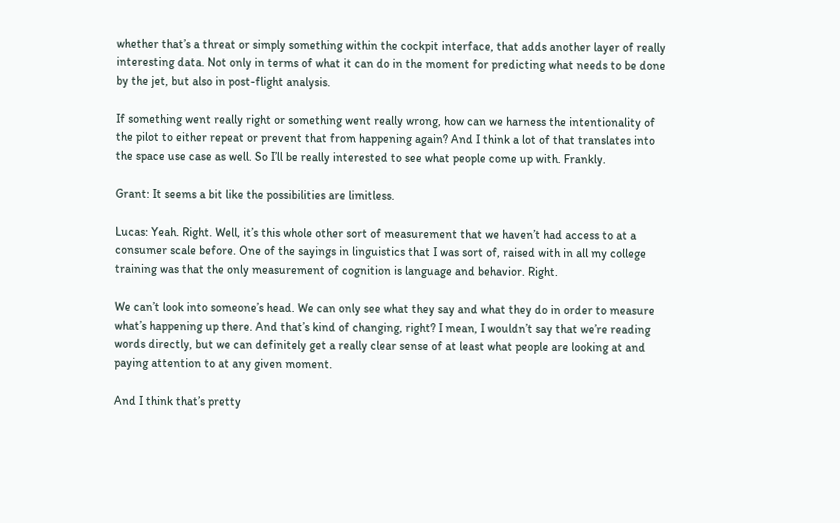whether that’s a threat or simply something within the cockpit interface, that adds another layer of really interesting data. Not only in terms of what it can do in the moment for predicting what needs to be done by the jet, but also in post-flight analysis.

If something went really right or something went really wrong, how can we harness the intentionality of the pilot to either repeat or prevent that from happening again? And I think a lot of that translates into the space use case as well. So I’ll be really interested to see what people come up with. Frankly.

Grant: It seems a bit like the possibilities are limitless.

Lucas: Yeah. Right. Well, it’s this whole other sort of measurement that we haven’t had access to at a consumer scale before. One of the sayings in linguistics that I was sort of, raised with in all my college training was that the only measurement of cognition is language and behavior. Right.

We can’t look into someone’s head. We can only see what they say and what they do in order to measure what’s happening up there. And that’s kind of changing, right? I mean, I wouldn’t say that we’re reading words directly, but we can definitely get a really clear sense of at least what people are looking at and paying attention to at any given moment.

And I think that’s pretty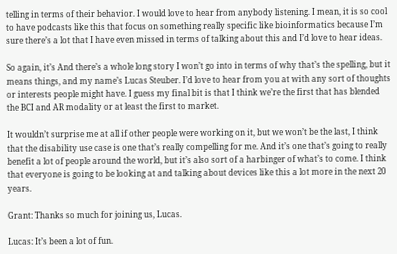telling in terms of their behavior. I would love to hear from anybody listening. I mean, it is so cool to have podcasts like this that focus on something really specific like bioinformatics because I’m sure there’s a lot that I have even missed in terms of talking about this and I’d love to hear ideas.

So again, it’s And there’s a whole long story I won’t go into in terms of why that’s the spelling, but it means things, and my name’s Lucas Steuber. I’d love to hear from you at with any sort of thoughts or interests people might have. I guess my final bit is that I think we’re the first that has blended the BCI and AR modality or at least the first to market.

It wouldn’t surprise me at all if other people were working on it, but we won’t be the last, I think that the disability use case is one that’s really compelling for me. And it’s one that’s going to really benefit a lot of people around the world, but it’s also sort of a harbinger of what’s to come. I think that everyone is going to be looking at and talking about devices like this a lot more in the next 20 years.

Grant: Thanks so much for joining us, Lucas.

Lucas: It’s been a lot of fun.